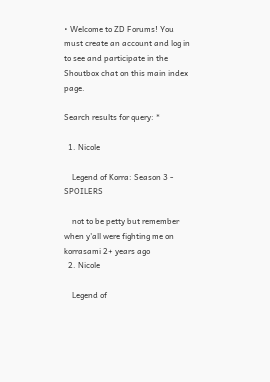• Welcome to ZD Forums! You must create an account and log in to see and participate in the Shoutbox chat on this main index page.

Search results for query: *

  1. Nicole

    Legend of Korra: Season 3 - SPOILERS

    not to be petty but remember when y'all were fighting me on korrasami 2+ years ago
  2. Nicole

    Legend of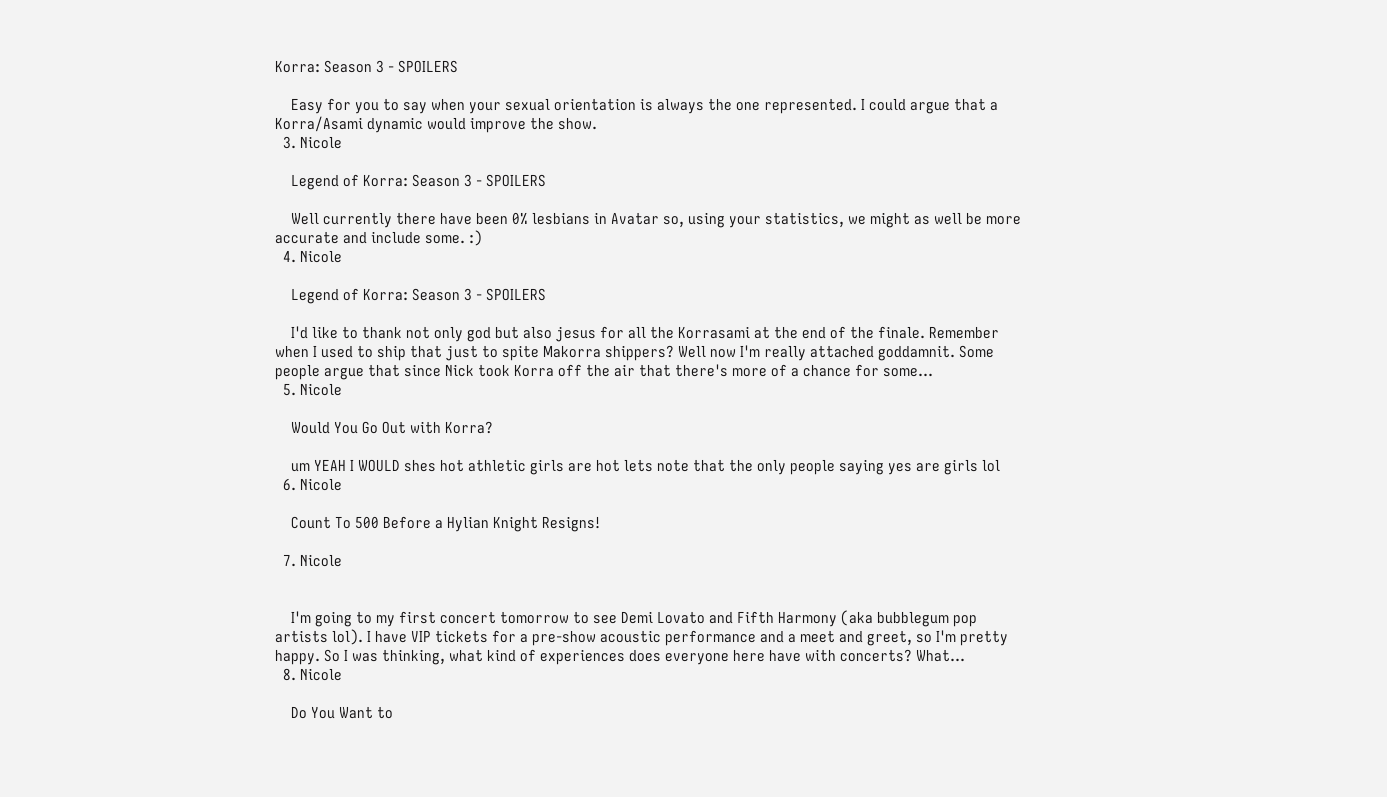Korra: Season 3 - SPOILERS

    Easy for you to say when your sexual orientation is always the one represented. I could argue that a Korra/Asami dynamic would improve the show.
  3. Nicole

    Legend of Korra: Season 3 - SPOILERS

    Well currently there have been 0% lesbians in Avatar so, using your statistics, we might as well be more accurate and include some. :)
  4. Nicole

    Legend of Korra: Season 3 - SPOILERS

    I'd like to thank not only god but also jesus for all the Korrasami at the end of the finale. Remember when I used to ship that just to spite Makorra shippers? Well now I'm really attached goddamnit. Some people argue that since Nick took Korra off the air that there's more of a chance for some...
  5. Nicole

    Would You Go Out with Korra?

    um YEAH I WOULD shes hot athletic girls are hot lets note that the only people saying yes are girls lol
  6. Nicole

    Count To 500 Before a Hylian Knight Resigns!

  7. Nicole


    I'm going to my first concert tomorrow to see Demi Lovato and Fifth Harmony (aka bubblegum pop artists lol). I have VIP tickets for a pre-show acoustic performance and a meet and greet, so I'm pretty happy. So I was thinking, what kind of experiences does everyone here have with concerts? What...
  8. Nicole

    Do You Want to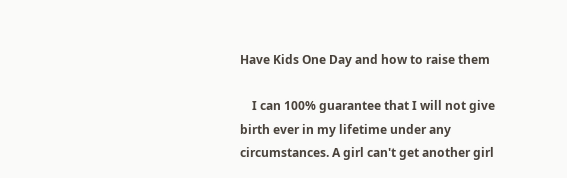Have Kids One Day and how to raise them

    I can 100% guarantee that I will not give birth ever in my lifetime under any circumstances. A girl can't get another girl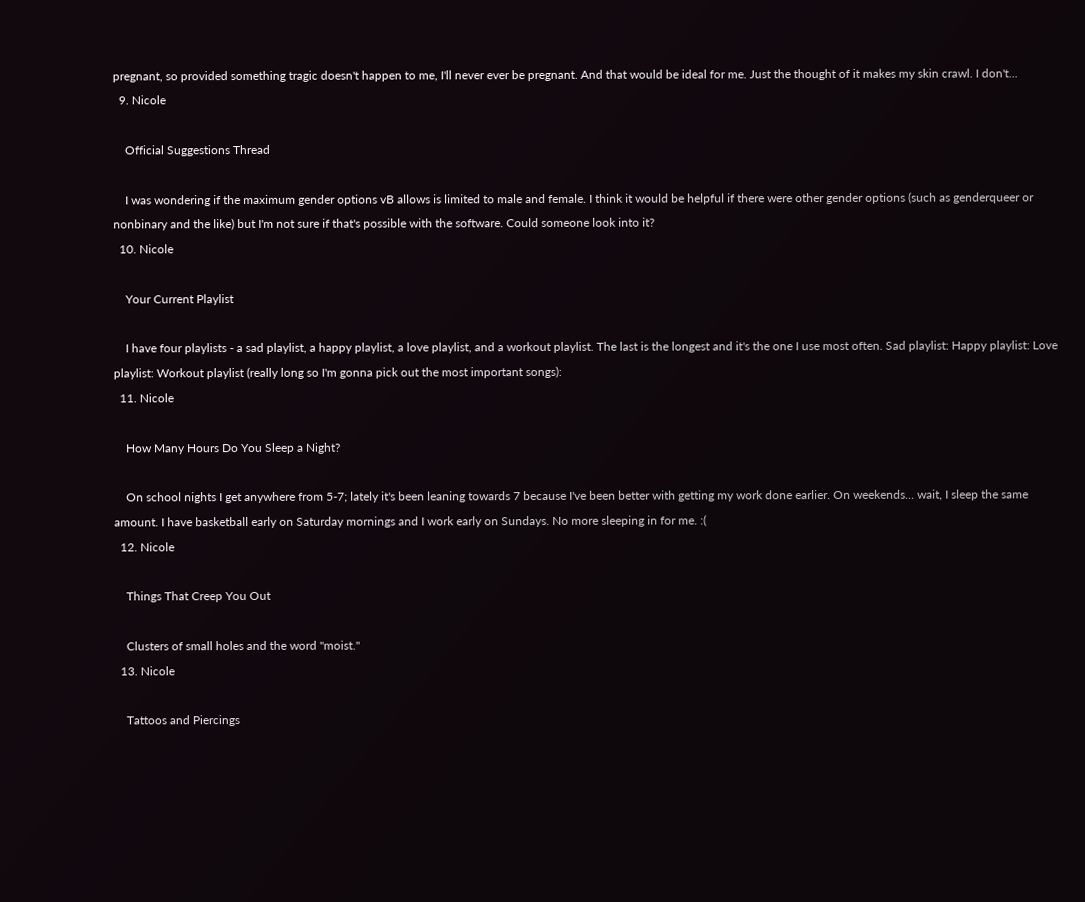pregnant, so provided something tragic doesn't happen to me, I'll never ever be pregnant. And that would be ideal for me. Just the thought of it makes my skin crawl. I don't...
  9. Nicole

    Official Suggestions Thread

    I was wondering if the maximum gender options vB allows is limited to male and female. I think it would be helpful if there were other gender options (such as genderqueer or nonbinary and the like) but I'm not sure if that's possible with the software. Could someone look into it?
  10. Nicole

    Your Current Playlist

    I have four playlists - a sad playlist, a happy playlist, a love playlist, and a workout playlist. The last is the longest and it's the one I use most often. Sad playlist: Happy playlist: Love playlist: Workout playlist (really long so I'm gonna pick out the most important songs):
  11. Nicole

    How Many Hours Do You Sleep a Night?

    On school nights I get anywhere from 5-7; lately it's been leaning towards 7 because I've been better with getting my work done earlier. On weekends... wait, I sleep the same amount. I have basketball early on Saturday mornings and I work early on Sundays. No more sleeping in for me. :(
  12. Nicole

    Things That Creep You Out

    Clusters of small holes and the word "moist."
  13. Nicole

    Tattoos and Piercings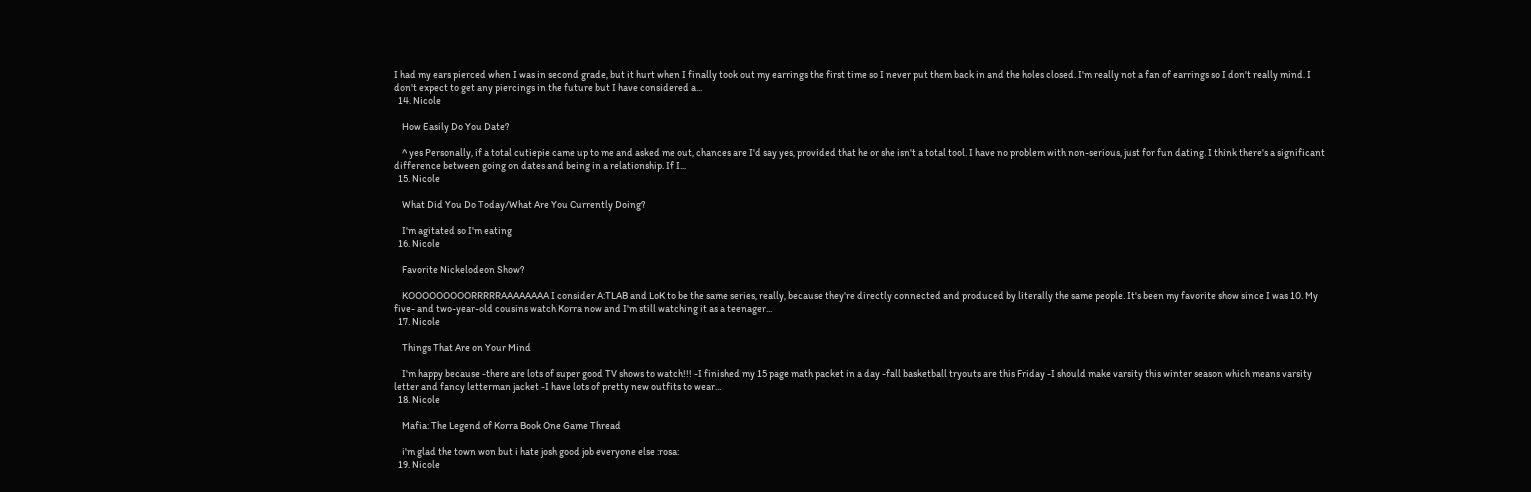I had my ears pierced when I was in second grade, but it hurt when I finally took out my earrings the first time so I never put them back in and the holes closed. I'm really not a fan of earrings so I don't really mind. I don't expect to get any piercings in the future but I have considered a...
  14. Nicole

    How Easily Do You Date?

    ^ yes Personally, if a total cutiepie came up to me and asked me out, chances are I'd say yes, provided that he or she isn't a total tool. I have no problem with non-serious, just for fun dating. I think there's a significant difference between going on dates and being in a relationship. If I...
  15. Nicole

    What Did You Do Today/What Are You Currently Doing?

    I'm agitated so I'm eating
  16. Nicole

    Favorite Nickelodeon Show?

    KOOOOOOOOORRRRRAAAAAAAA I consider A:TLAB and LoK to be the same series, really, because they're directly connected and produced by literally the same people. It's been my favorite show since I was 10. My five- and two-year-old cousins watch Korra now and I'm still watching it as a teenager...
  17. Nicole

    Things That Are on Your Mind

    I'm happy because -there are lots of super good TV shows to watch!!! -I finished my 15 page math packet in a day -fall basketball tryouts are this Friday -I should make varsity this winter season which means varsity letter and fancy letterman jacket -I have lots of pretty new outfits to wear...
  18. Nicole

    Mafia: The Legend of Korra Book One Game Thread

    i'm glad the town won but i hate josh good job everyone else :rosa:
  19. Nicole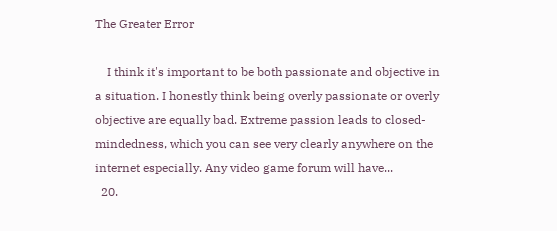The Greater Error

    I think it's important to be both passionate and objective in a situation. I honestly think being overly passionate or overly objective are equally bad. Extreme passion leads to closed-mindedness, which you can see very clearly anywhere on the internet especially. Any video game forum will have...
  20.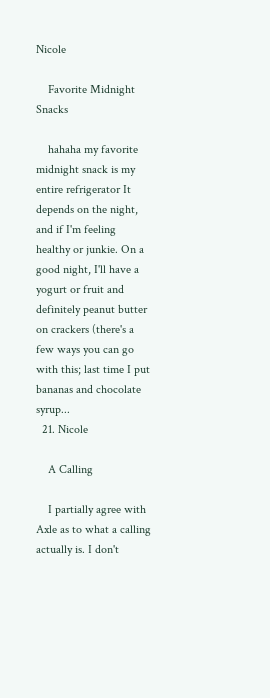Nicole

    Favorite Midnight Snacks

    hahaha my favorite midnight snack is my entire refrigerator It depends on the night, and if I'm feeling healthy or junkie. On a good night, I'll have a yogurt or fruit and definitely peanut butter on crackers (there's a few ways you can go with this; last time I put bananas and chocolate syrup...
  21. Nicole

    A Calling

    I partially agree with Axle as to what a calling actually is. I don't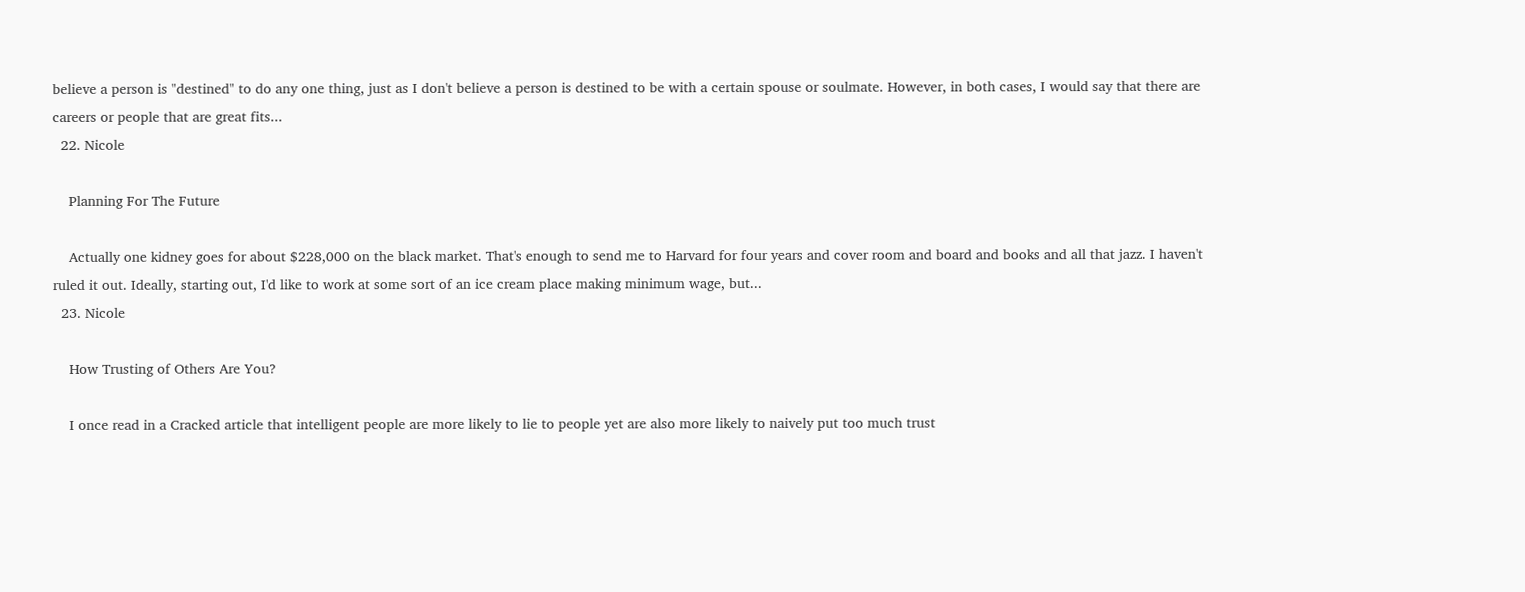believe a person is "destined" to do any one thing, just as I don't believe a person is destined to be with a certain spouse or soulmate. However, in both cases, I would say that there are careers or people that are great fits...
  22. Nicole

    Planning For The Future

    Actually one kidney goes for about $228,000 on the black market. That's enough to send me to Harvard for four years and cover room and board and books and all that jazz. I haven't ruled it out. Ideally, starting out, I'd like to work at some sort of an ice cream place making minimum wage, but...
  23. Nicole

    How Trusting of Others Are You?

    I once read in a Cracked article that intelligent people are more likely to lie to people yet are also more likely to naively put too much trust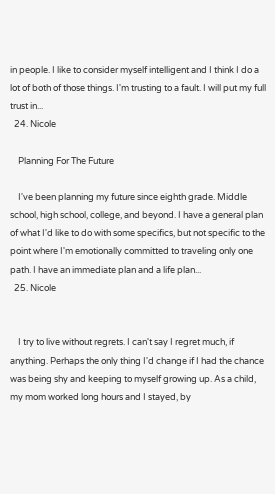in people. I like to consider myself intelligent and I think I do a lot of both of those things. I'm trusting to a fault. I will put my full trust in...
  24. Nicole

    Planning For The Future

    I've been planning my future since eighth grade. Middle school, high school, college, and beyond. I have a general plan of what I'd like to do with some specifics, but not specific to the point where I'm emotionally committed to traveling only one path. I have an immediate plan and a life plan...
  25. Nicole


    I try to live without regrets. I can't say I regret much, if anything. Perhaps the only thing I'd change if I had the chance was being shy and keeping to myself growing up. As a child, my mom worked long hours and I stayed, by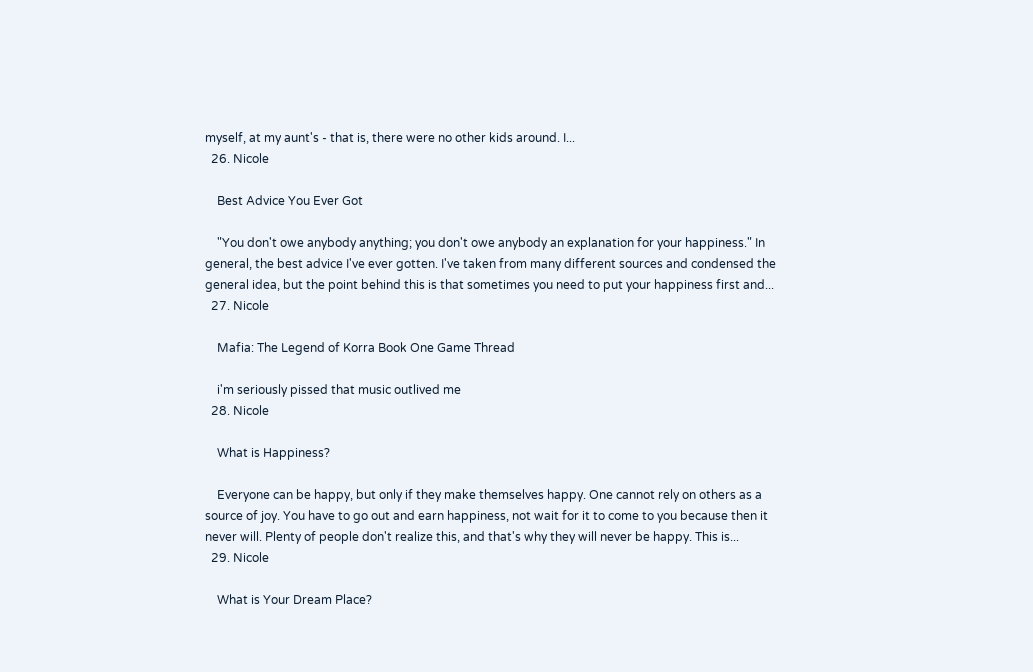myself, at my aunt's - that is, there were no other kids around. I...
  26. Nicole

    Best Advice You Ever Got

    "You don't owe anybody anything; you don't owe anybody an explanation for your happiness." In general, the best advice I've ever gotten. I've taken from many different sources and condensed the general idea, but the point behind this is that sometimes you need to put your happiness first and...
  27. Nicole

    Mafia: The Legend of Korra Book One Game Thread

    i'm seriously pissed that music outlived me
  28. Nicole

    What is Happiness?

    Everyone can be happy, but only if they make themselves happy. One cannot rely on others as a source of joy. You have to go out and earn happiness, not wait for it to come to you because then it never will. Plenty of people don't realize this, and that's why they will never be happy. This is...
  29. Nicole

    What is Your Dream Place?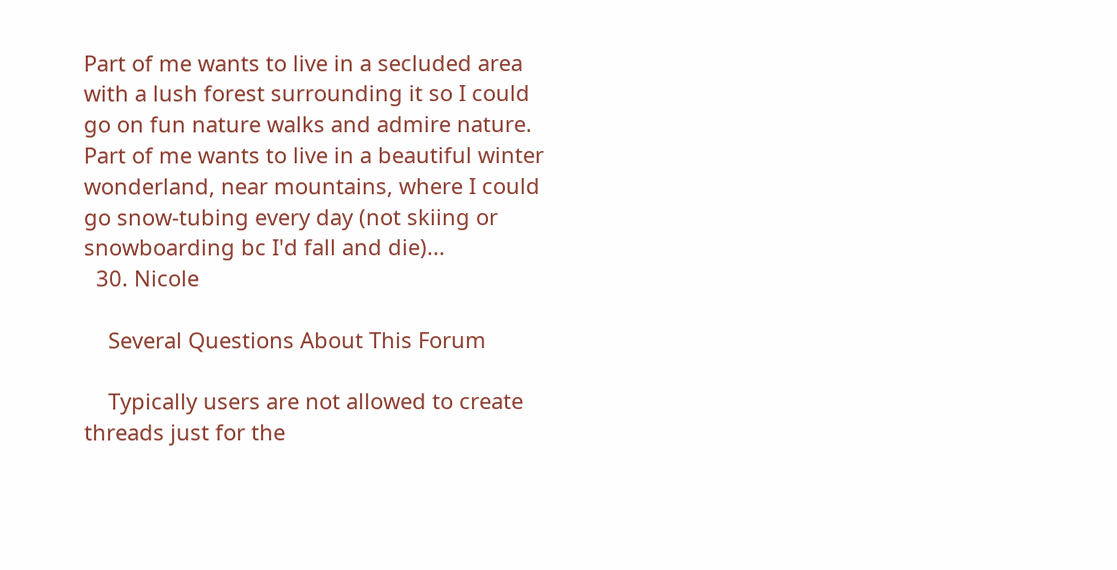Part of me wants to live in a secluded area with a lush forest surrounding it so I could go on fun nature walks and admire nature. Part of me wants to live in a beautiful winter wonderland, near mountains, where I could go snow-tubing every day (not skiing or snowboarding bc I'd fall and die)...
  30. Nicole

    Several Questions About This Forum

    Typically users are not allowed to create threads just for the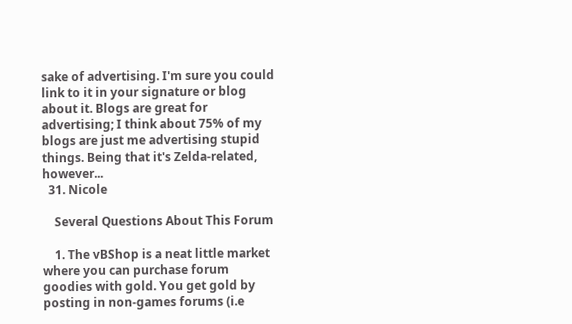sake of advertising. I'm sure you could link to it in your signature or blog about it. Blogs are great for advertising; I think about 75% of my blogs are just me advertising stupid things. Being that it's Zelda-related, however...
  31. Nicole

    Several Questions About This Forum

    1. The vBShop is a neat little market where you can purchase forum goodies with gold. You get gold by posting in non-games forums (i.e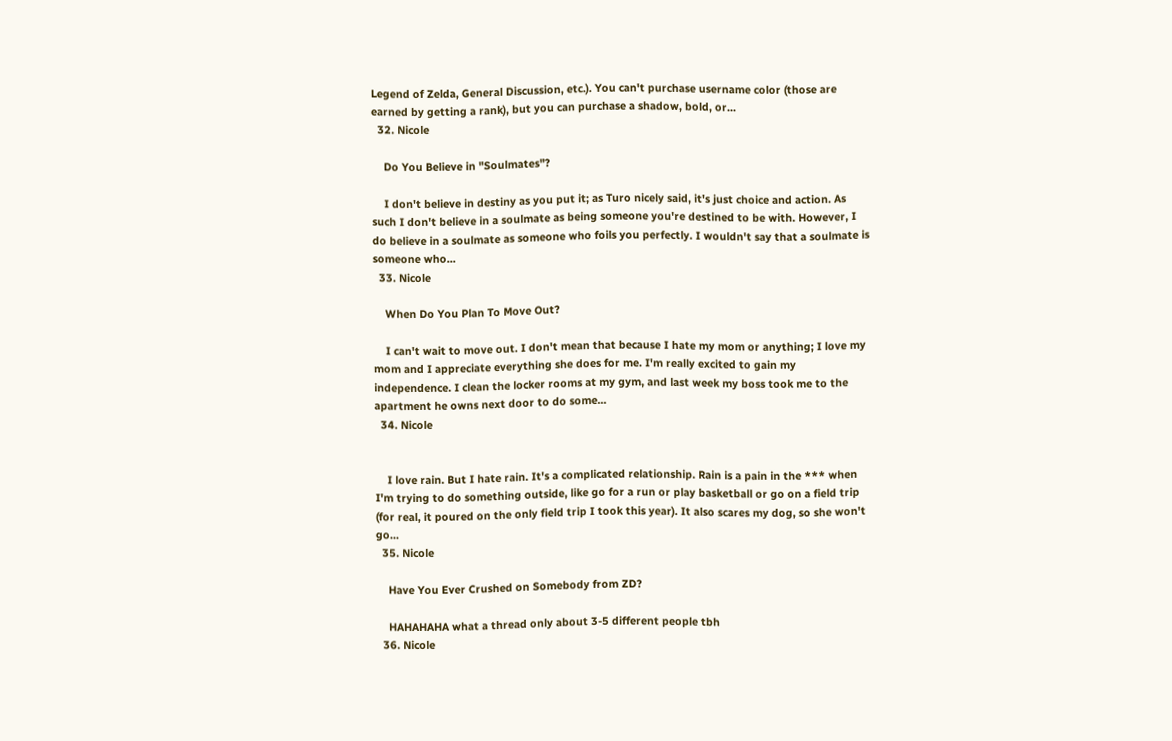Legend of Zelda, General Discussion, etc.). You can't purchase username color (those are earned by getting a rank), but you can purchase a shadow, bold, or...
  32. Nicole

    Do You Believe in "Soulmates"?

    I don't believe in destiny as you put it; as Turo nicely said, it's just choice and action. As such I don't believe in a soulmate as being someone you're destined to be with. However, I do believe in a soulmate as someone who foils you perfectly. I wouldn't say that a soulmate is someone who...
  33. Nicole

    When Do You Plan To Move Out?

    I can't wait to move out. I don't mean that because I hate my mom or anything; I love my mom and I appreciate everything she does for me. I'm really excited to gain my independence. I clean the locker rooms at my gym, and last week my boss took me to the apartment he owns next door to do some...
  34. Nicole


    I love rain. But I hate rain. It's a complicated relationship. Rain is a pain in the *** when I'm trying to do something outside, like go for a run or play basketball or go on a field trip (for real, it poured on the only field trip I took this year). It also scares my dog, so she won't go...
  35. Nicole

    Have You Ever Crushed on Somebody from ZD?

    HAHAHAHA what a thread only about 3-5 different people tbh
  36. Nicole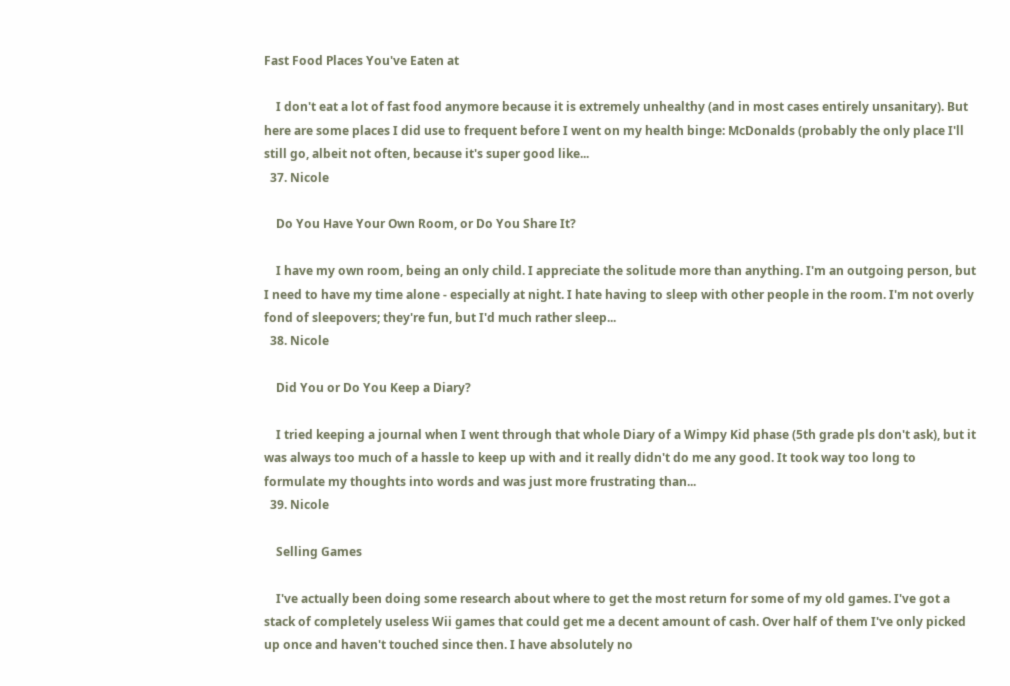Fast Food Places You've Eaten at

    I don't eat a lot of fast food anymore because it is extremely unhealthy (and in most cases entirely unsanitary). But here are some places I did use to frequent before I went on my health binge: McDonalds (probably the only place I'll still go, albeit not often, because it's super good like...
  37. Nicole

    Do You Have Your Own Room, or Do You Share It?

    I have my own room, being an only child. I appreciate the solitude more than anything. I'm an outgoing person, but I need to have my time alone - especially at night. I hate having to sleep with other people in the room. I'm not overly fond of sleepovers; they're fun, but I'd much rather sleep...
  38. Nicole

    Did You or Do You Keep a Diary?

    I tried keeping a journal when I went through that whole Diary of a Wimpy Kid phase (5th grade pls don't ask), but it was always too much of a hassle to keep up with and it really didn't do me any good. It took way too long to formulate my thoughts into words and was just more frustrating than...
  39. Nicole

    Selling Games

    I've actually been doing some research about where to get the most return for some of my old games. I've got a stack of completely useless Wii games that could get me a decent amount of cash. Over half of them I've only picked up once and haven't touched since then. I have absolutely no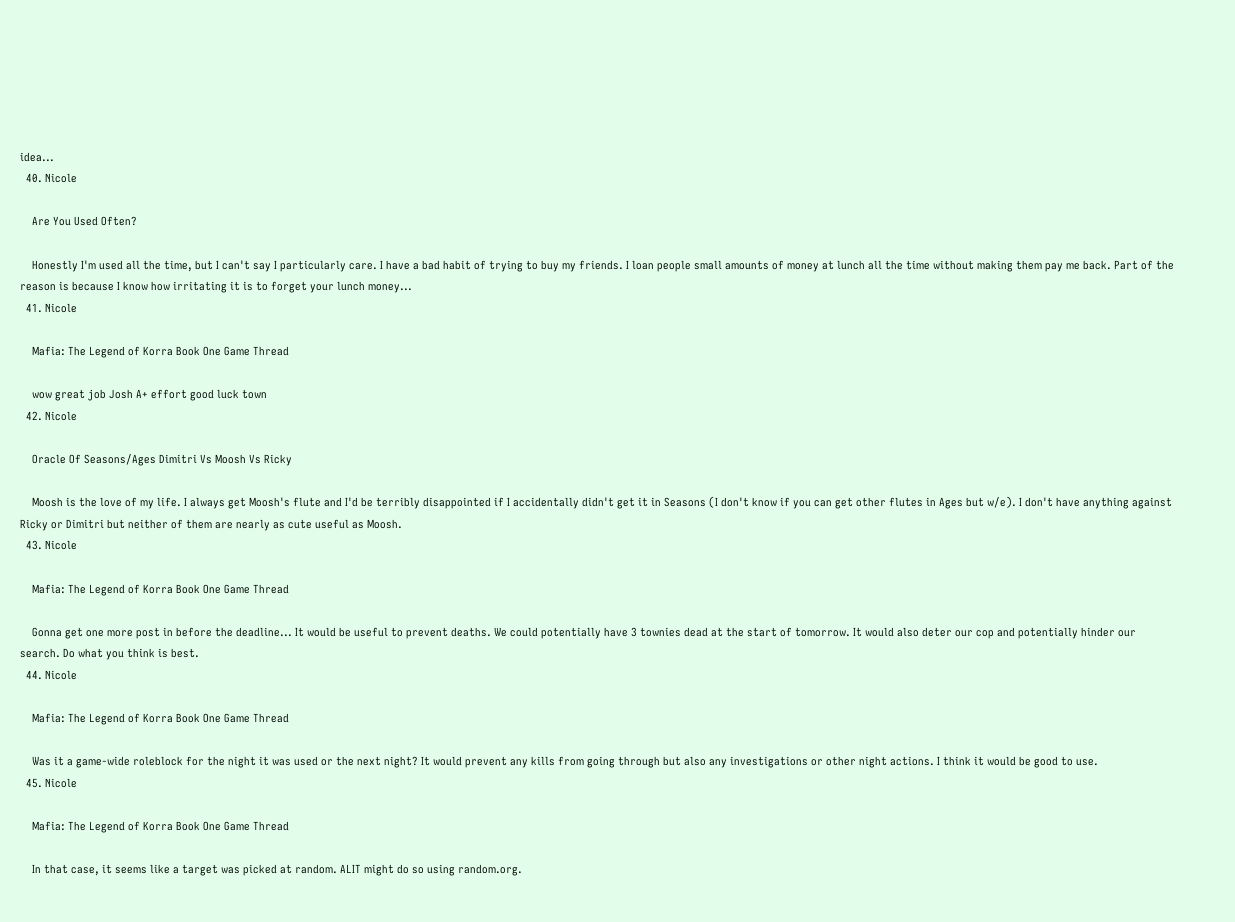idea...
  40. Nicole

    Are You Used Often?

    Honestly I'm used all the time, but I can't say I particularly care. I have a bad habit of trying to buy my friends. I loan people small amounts of money at lunch all the time without making them pay me back. Part of the reason is because I know how irritating it is to forget your lunch money...
  41. Nicole

    Mafia: The Legend of Korra Book One Game Thread

    wow great job Josh A+ effort good luck town
  42. Nicole

    Oracle Of Seasons/Ages Dimitri Vs Moosh Vs Ricky

    Moosh is the love of my life. I always get Moosh's flute and I'd be terribly disappointed if I accidentally didn't get it in Seasons (I don't know if you can get other flutes in Ages but w/e). I don't have anything against Ricky or Dimitri but neither of them are nearly as cute useful as Moosh.
  43. Nicole

    Mafia: The Legend of Korra Book One Game Thread

    Gonna get one more post in before the deadline... It would be useful to prevent deaths. We could potentially have 3 townies dead at the start of tomorrow. It would also deter our cop and potentially hinder our search. Do what you think is best.
  44. Nicole

    Mafia: The Legend of Korra Book One Game Thread

    Was it a game-wide roleblock for the night it was used or the next night? It would prevent any kills from going through but also any investigations or other night actions. I think it would be good to use.
  45. Nicole

    Mafia: The Legend of Korra Book One Game Thread

    In that case, it seems like a target was picked at random. ALIT might do so using random.org.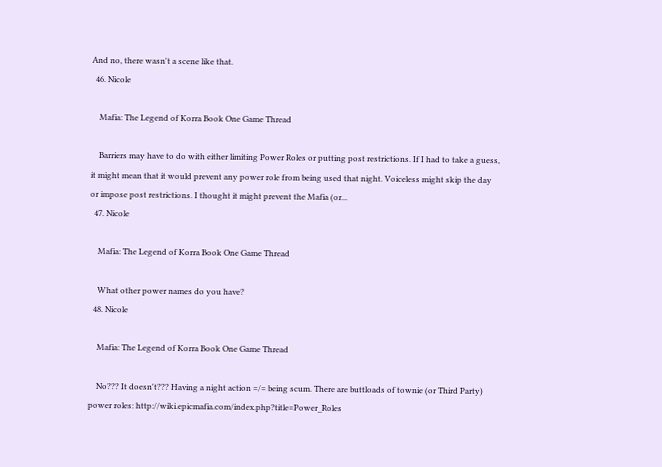And no, there wasn't a scene like that.
  46. Nicole

    Mafia: The Legend of Korra Book One Game Thread

    Barriers may have to do with either limiting Power Roles or putting post restrictions. If I had to take a guess, it might mean that it would prevent any power role from being used that night. Voiceless might skip the day or impose post restrictions. I thought it might prevent the Mafia (or...
  47. Nicole

    Mafia: The Legend of Korra Book One Game Thread

    What other power names do you have?
  48. Nicole

    Mafia: The Legend of Korra Book One Game Thread

    No??? It doesn't??? Having a night action =/= being scum. There are buttloads of townie (or Third Party) power roles: http://wiki.epicmafia.com/index.php?title=Power_Roles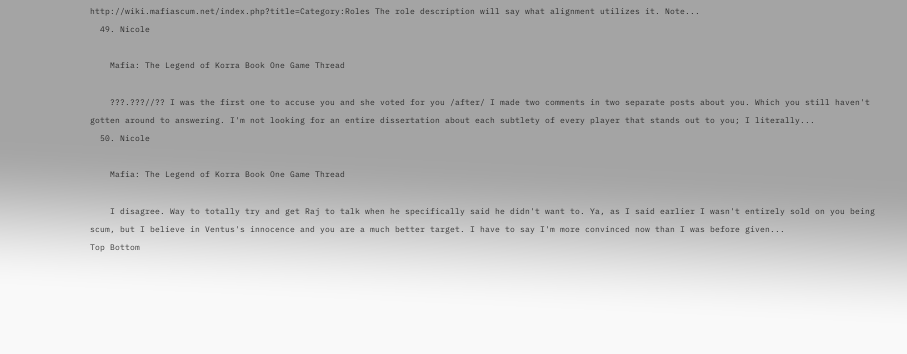http://wiki.mafiascum.net/index.php?title=Category:Roles The role description will say what alignment utilizes it. Note...
  49. Nicole

    Mafia: The Legend of Korra Book One Game Thread

    ???.???//?? I was the first one to accuse you and she voted for you /after/ I made two comments in two separate posts about you. Which you still haven't gotten around to answering. I'm not looking for an entire dissertation about each subtlety of every player that stands out to you; I literally...
  50. Nicole

    Mafia: The Legend of Korra Book One Game Thread

    I disagree. Way to totally try and get Raj to talk when he specifically said he didn't want to. Ya, as I said earlier I wasn't entirely sold on you being scum, but I believe in Ventus's innocence and you are a much better target. I have to say I'm more convinced now than I was before given...
Top Bottom